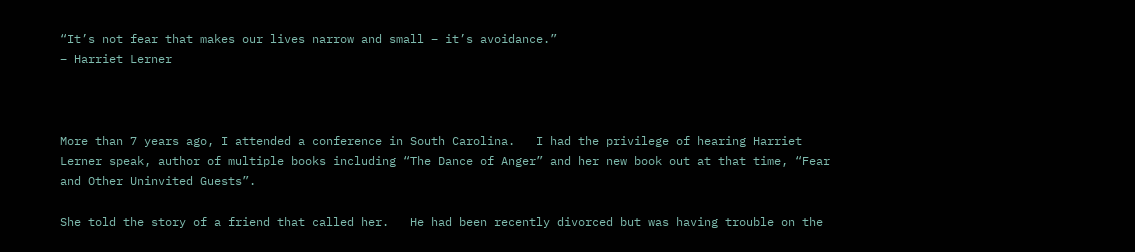“It’s not fear that makes our lives narrow and small – it’s avoidance.”
– Harriet Lerner



More than 7 years ago, I attended a conference in South Carolina.   I had the privilege of hearing Harriet Lerner speak, author of multiple books including “The Dance of Anger” and her new book out at that time, “Fear and Other Uninvited Guests”.

She told the story of a friend that called her.   He had been recently divorced but was having trouble on the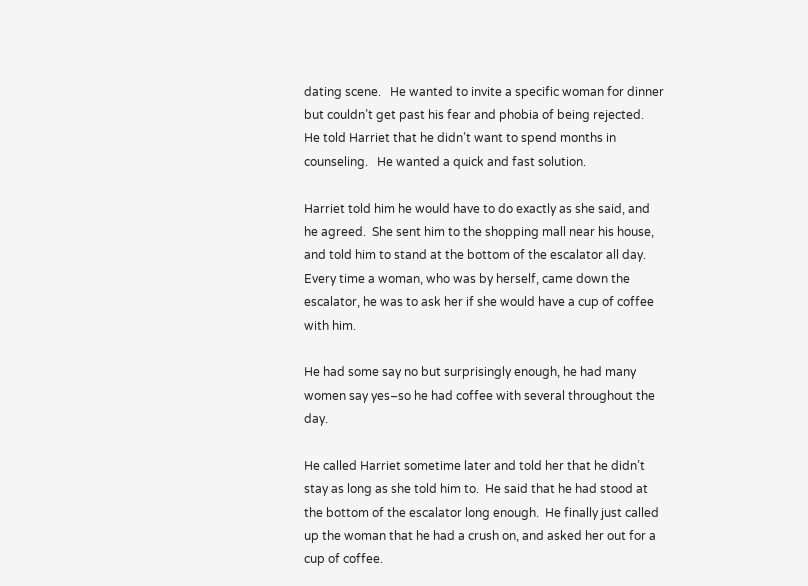dating scene.   He wanted to invite a specific woman for dinner but couldn’t get past his fear and phobia of being rejected.   He told Harriet that he didn’t want to spend months in counseling.   He wanted a quick and fast solution.

Harriet told him he would have to do exactly as she said, and he agreed.  She sent him to the shopping mall near his house, and told him to stand at the bottom of the escalator all day.  Every time a woman, who was by herself, came down the escalator, he was to ask her if she would have a cup of coffee with him.

He had some say no but surprisingly enough, he had many women say yes–so he had coffee with several throughout the day.

He called Harriet sometime later and told her that he didn’t stay as long as she told him to.  He said that he had stood at the bottom of the escalator long enough.  He finally just called up the woman that he had a crush on, and asked her out for a cup of coffee.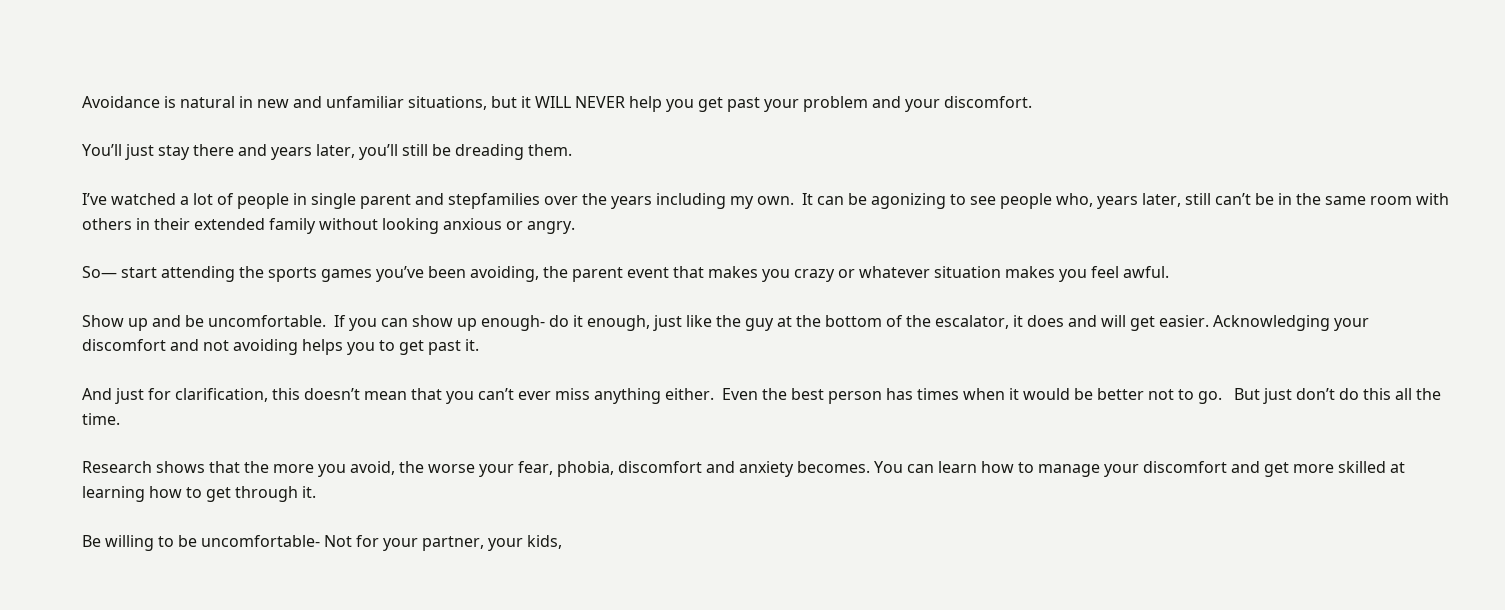Avoidance is natural in new and unfamiliar situations, but it WILL NEVER help you get past your problem and your discomfort.

You’ll just stay there and years later, you’ll still be dreading them.

I’ve watched a lot of people in single parent and stepfamilies over the years including my own.  It can be agonizing to see people who, years later, still can’t be in the same room with others in their extended family without looking anxious or angry.

So— start attending the sports games you’ve been avoiding, the parent event that makes you crazy or whatever situation makes you feel awful.

Show up and be uncomfortable.  If you can show up enough- do it enough, just like the guy at the bottom of the escalator, it does and will get easier. Acknowledging your discomfort and not avoiding helps you to get past it.

And just for clarification, this doesn’t mean that you can’t ever miss anything either.  Even the best person has times when it would be better not to go.   But just don’t do this all the time.

Research shows that the more you avoid, the worse your fear, phobia, discomfort and anxiety becomes. You can learn how to manage your discomfort and get more skilled at learning how to get through it.

Be willing to be uncomfortable- Not for your partner, your kids,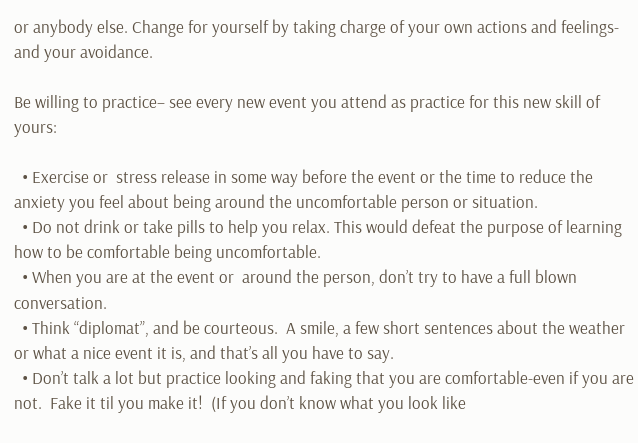or anybody else. Change for yourself by taking charge of your own actions and feelings- and your avoidance.

Be willing to practice– see every new event you attend as practice for this new skill of yours:

  • Exercise or  stress release in some way before the event or the time to reduce the anxiety you feel about being around the uncomfortable person or situation.
  • Do not drink or take pills to help you relax. This would defeat the purpose of learning how to be comfortable being uncomfortable.
  • When you are at the event or  around the person, don’t try to have a full blown conversation.
  • Think “diplomat”, and be courteous.  A smile, a few short sentences about the weather or what a nice event it is, and that’s all you have to say.
  • Don’t talk a lot but practice looking and faking that you are comfortable-even if you are not.  Fake it til you make it!  (If you don’t know what you look like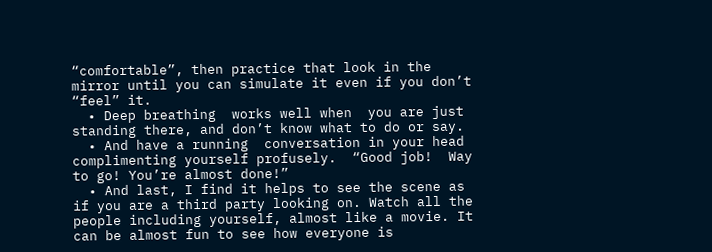“comfortable”, then practice that look in the mirror until you can simulate it even if you don’t “feel” it.
  • Deep breathing  works well when  you are just standing there, and don’t know what to do or say.
  • And have a running  conversation in your head complimenting yourself profusely.  “Good job!  Way to go! You’re almost done!”
  • And last, I find it helps to see the scene as if you are a third party looking on. Watch all the people including yourself, almost like a movie. It can be almost fun to see how everyone is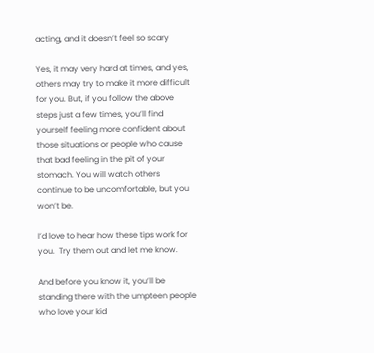acting, and it doesn’t feel so scary

Yes, it may very hard at times, and yes, others may try to make it more difficult for you. But, if you follow the above steps just a few times, you’ll find yourself feeling more confident about those situations or people who cause that bad feeling in the pit of your stomach. You will watch others continue to be uncomfortable, but you won’t be.

I’d love to hear how these tips work for you.  Try them out and let me know.

And before you know it, you’ll be standing there with the umpteen people who love your kid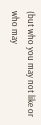(but who you may not like or who may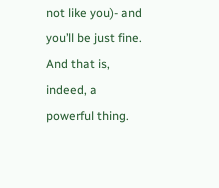not like you)- and you’ll be just fine. And that is, indeed, a powerful thing.